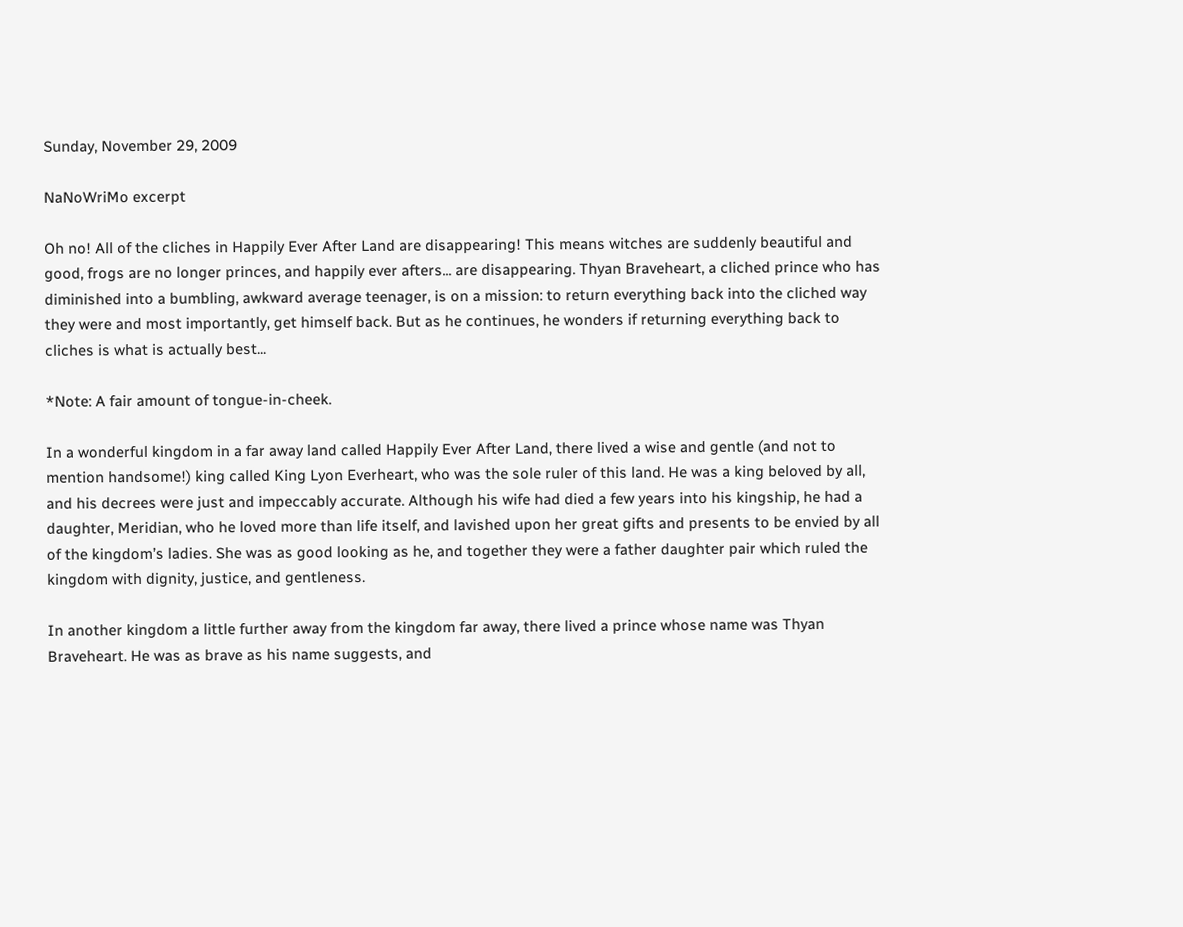Sunday, November 29, 2009

NaNoWriMo excerpt

Oh no! All of the cliches in Happily Ever After Land are disappearing! This means witches are suddenly beautiful and good, frogs are no longer princes, and happily ever afters... are disappearing. Thyan Braveheart, a cliched prince who has diminished into a bumbling, awkward average teenager, is on a mission: to return everything back into the cliched way they were and most importantly, get himself back. But as he continues, he wonders if returning everything back to cliches is what is actually best...

*Note: A fair amount of tongue-in-cheek.

In a wonderful kingdom in a far away land called Happily Ever After Land, there lived a wise and gentle (and not to mention handsome!) king called King Lyon Everheart, who was the sole ruler of this land. He was a king beloved by all, and his decrees were just and impeccably accurate. Although his wife had died a few years into his kingship, he had a daughter, Meridian, who he loved more than life itself, and lavished upon her great gifts and presents to be envied by all of the kingdom’s ladies. She was as good looking as he, and together they were a father daughter pair which ruled the kingdom with dignity, justice, and gentleness.

In another kingdom a little further away from the kingdom far away, there lived a prince whose name was Thyan Braveheart. He was as brave as his name suggests, and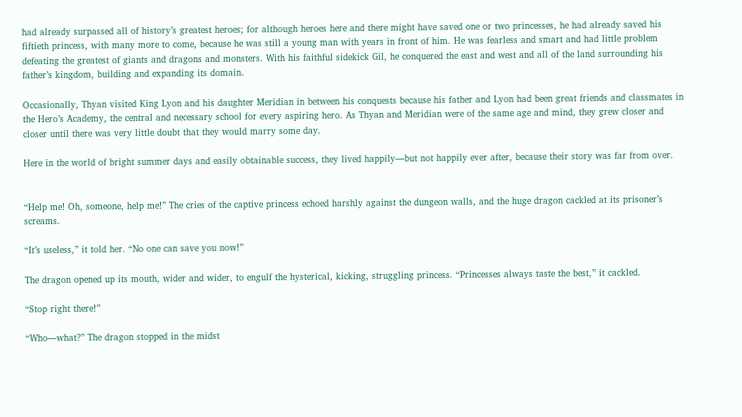had already surpassed all of history’s greatest heroes; for although heroes here and there might have saved one or two princesses, he had already saved his fiftieth princess, with many more to come, because he was still a young man with years in front of him. He was fearless and smart and had little problem defeating the greatest of giants and dragons and monsters. With his faithful sidekick Gil, he conquered the east and west and all of the land surrounding his father’s kingdom, building and expanding its domain.

Occasionally, Thyan visited King Lyon and his daughter Meridian in between his conquests because his father and Lyon had been great friends and classmates in the Hero’s Academy, the central and necessary school for every aspiring hero. As Thyan and Meridian were of the same age and mind, they grew closer and closer until there was very little doubt that they would marry some day.

Here in the world of bright summer days and easily obtainable success, they lived happily—but not happily ever after, because their story was far from over.


“Help me! Oh, someone, help me!” The cries of the captive princess echoed harshly against the dungeon walls, and the huge dragon cackled at its prisoner’s screams.

“It’s useless,” it told her. “No one can save you now!”

The dragon opened up its mouth, wider and wider, to engulf the hysterical, kicking, struggling princess. “Princesses always taste the best,” it cackled.

“Stop right there!”

“Who—what?” The dragon stopped in the midst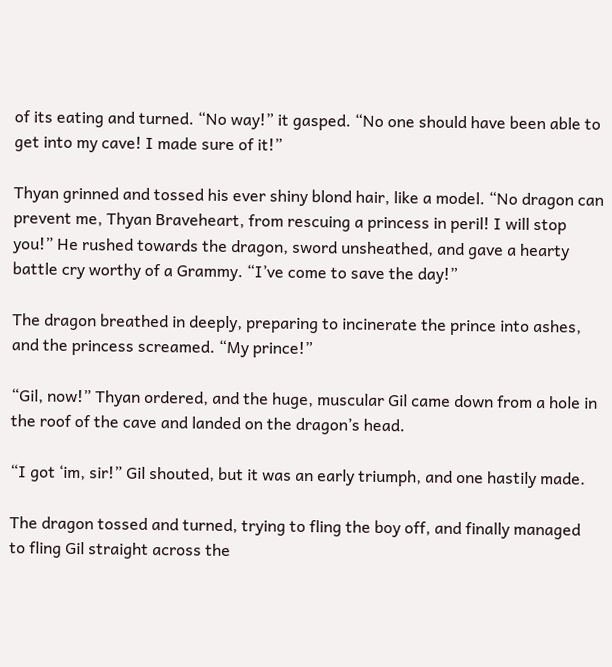of its eating and turned. “No way!” it gasped. “No one should have been able to get into my cave! I made sure of it!”

Thyan grinned and tossed his ever shiny blond hair, like a model. “No dragon can prevent me, Thyan Braveheart, from rescuing a princess in peril! I will stop you!” He rushed towards the dragon, sword unsheathed, and gave a hearty battle cry worthy of a Grammy. “I’ve come to save the day!”

The dragon breathed in deeply, preparing to incinerate the prince into ashes, and the princess screamed. “My prince!”

“Gil, now!” Thyan ordered, and the huge, muscular Gil came down from a hole in the roof of the cave and landed on the dragon’s head.

“I got ‘im, sir!” Gil shouted, but it was an early triumph, and one hastily made.

The dragon tossed and turned, trying to fling the boy off, and finally managed to fling Gil straight across the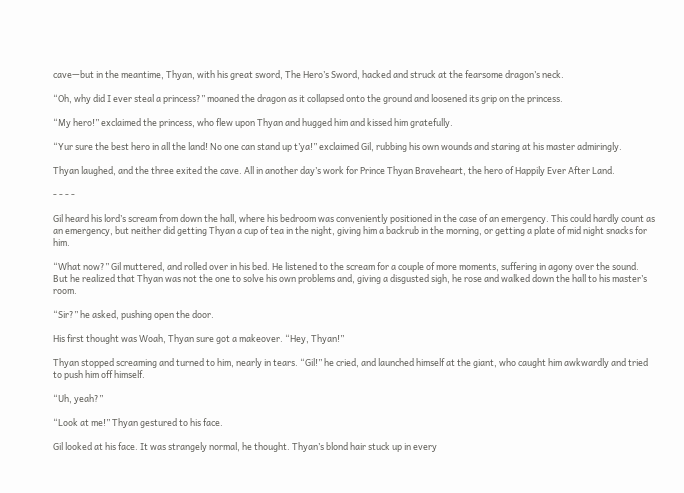cave—but in the meantime, Thyan, with his great sword, The Hero’s Sword, hacked and struck at the fearsome dragon’s neck.

“Oh, why did I ever steal a princess?” moaned the dragon as it collapsed onto the ground and loosened its grip on the princess.

“My hero!” exclaimed the princess, who flew upon Thyan and hugged him and kissed him gratefully.

“Yur sure the best hero in all the land! No one can stand up t’ya!” exclaimed Gil, rubbing his own wounds and staring at his master admiringly.

Thyan laughed, and the three exited the cave. All in another day’s work for Prince Thyan Braveheart, the hero of Happily Ever After Land.

- - - -

Gil heard his lord’s scream from down the hall, where his bedroom was conveniently positioned in the case of an emergency. This could hardly count as an emergency, but neither did getting Thyan a cup of tea in the night, giving him a backrub in the morning, or getting a plate of mid night snacks for him.

“What now?” Gil muttered, and rolled over in his bed. He listened to the scream for a couple of more moments, suffering in agony over the sound. But he realized that Thyan was not the one to solve his own problems and, giving a disgusted sigh, he rose and walked down the hall to his master’s room.

“Sir?” he asked, pushing open the door.

His first thought was Woah, Thyan sure got a makeover. “Hey, Thyan!”

Thyan stopped screaming and turned to him, nearly in tears. “Gil!” he cried, and launched himself at the giant, who caught him awkwardly and tried to push him off himself.

“Uh, yeah?”

“Look at me!” Thyan gestured to his face.

Gil looked at his face. It was strangely normal, he thought. Thyan’s blond hair stuck up in every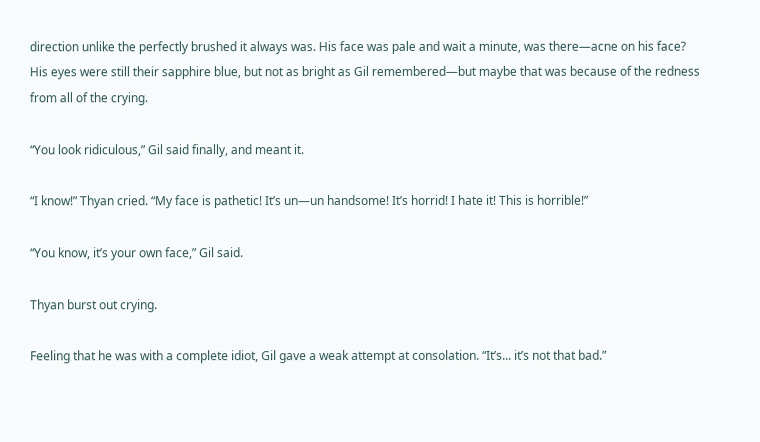direction unlike the perfectly brushed it always was. His face was pale and wait a minute, was there—acne on his face? His eyes were still their sapphire blue, but not as bright as Gil remembered—but maybe that was because of the redness from all of the crying.

“You look ridiculous,” Gil said finally, and meant it.

“I know!” Thyan cried. “My face is pathetic! It’s un—un handsome! It’s horrid! I hate it! This is horrible!”

“You know, it’s your own face,” Gil said.

Thyan burst out crying.

Feeling that he was with a complete idiot, Gil gave a weak attempt at consolation. “It’s... it’s not that bad.”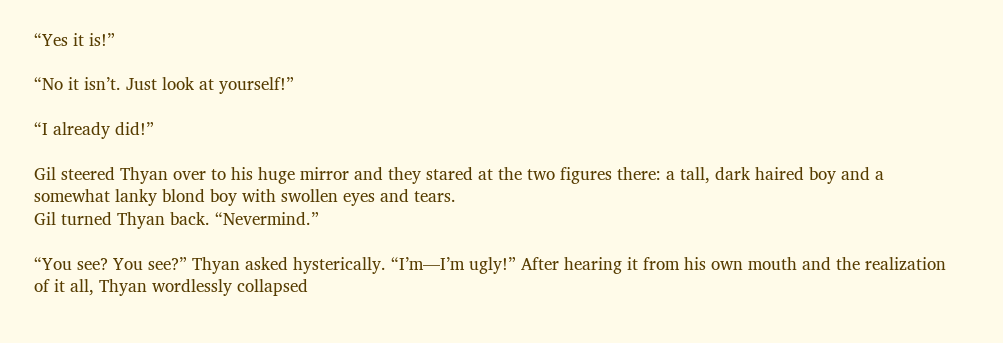“Yes it is!”

“No it isn’t. Just look at yourself!”

“I already did!”

Gil steered Thyan over to his huge mirror and they stared at the two figures there: a tall, dark haired boy and a somewhat lanky blond boy with swollen eyes and tears.
Gil turned Thyan back. “Nevermind.”

“You see? You see?” Thyan asked hysterically. “I’m—I’m ugly!” After hearing it from his own mouth and the realization of it all, Thyan wordlessly collapsed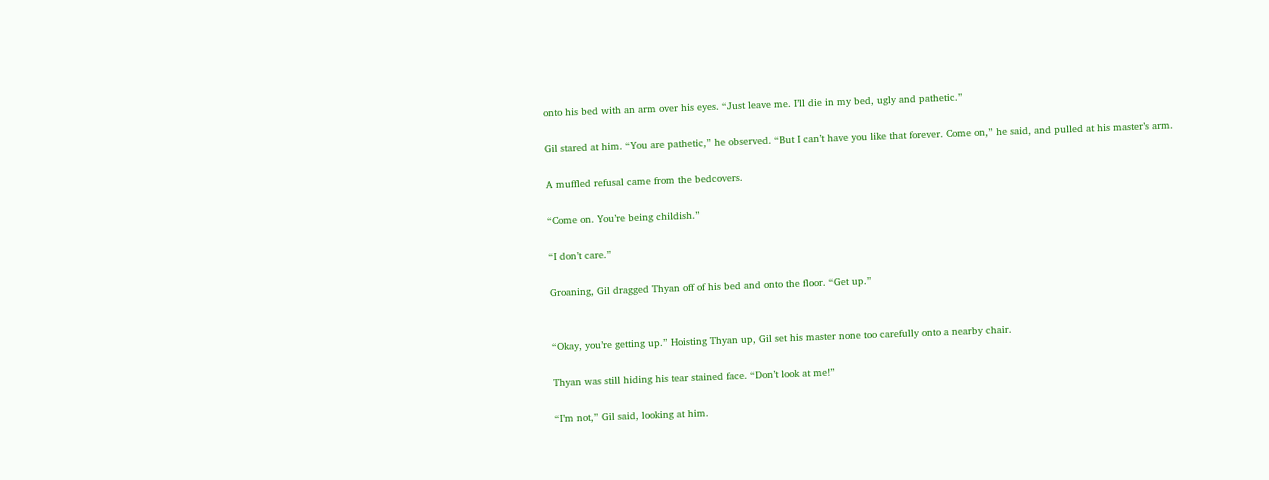onto his bed with an arm over his eyes. “Just leave me. I’ll die in my bed, ugly and pathetic.”

Gil stared at him. “You are pathetic,” he observed. “But I can’t have you like that forever. Come on,” he said, and pulled at his master’s arm.

A muffled refusal came from the bedcovers.

“Come on. You’re being childish.”

“I don’t care.”

Groaning, Gil dragged Thyan off of his bed and onto the floor. “Get up.”


“Okay, you’re getting up.” Hoisting Thyan up, Gil set his master none too carefully onto a nearby chair.

Thyan was still hiding his tear stained face. “Don’t look at me!”

“I’m not,” Gil said, looking at him.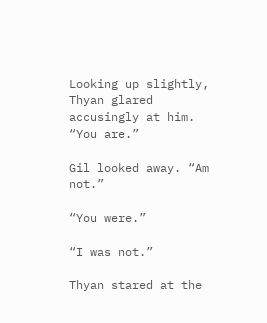Looking up slightly, Thyan glared accusingly at him. “You are.”

Gil looked away. “Am not.”

“You were.”

“I was not.”

Thyan stared at the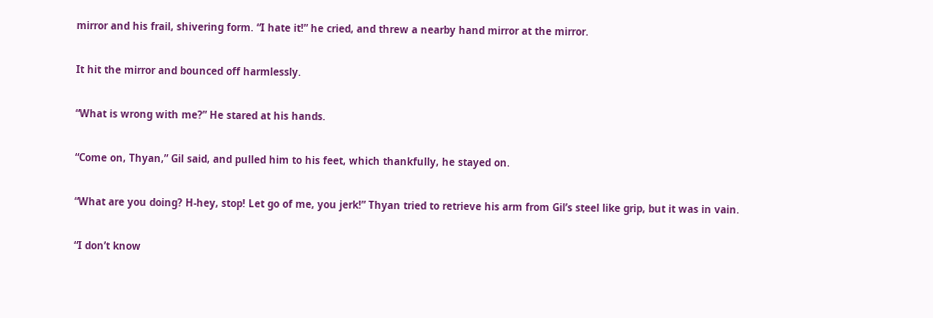mirror and his frail, shivering form. “I hate it!” he cried, and threw a nearby hand mirror at the mirror.

It hit the mirror and bounced off harmlessly.

“What is wrong with me?” He stared at his hands.

“Come on, Thyan,” Gil said, and pulled him to his feet, which thankfully, he stayed on.

“What are you doing? H-hey, stop! Let go of me, you jerk!” Thyan tried to retrieve his arm from Gil’s steel like grip, but it was in vain.

“I don’t know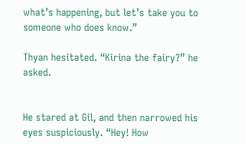what’s happening, but let’s take you to someone who does know.”

Thyan hesitated. “Kirina the fairy?” he asked.


He stared at Gil, and then narrowed his eyes suspiciously. “Hey! How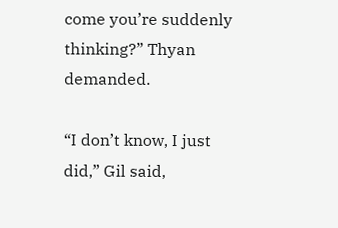come you’re suddenly thinking?” Thyan demanded.

“I don’t know, I just did,” Gil said,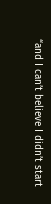“and I can’t believe I didn’t start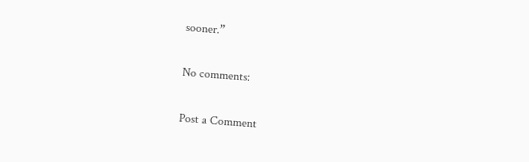sooner.”

No comments:

Post a Comment